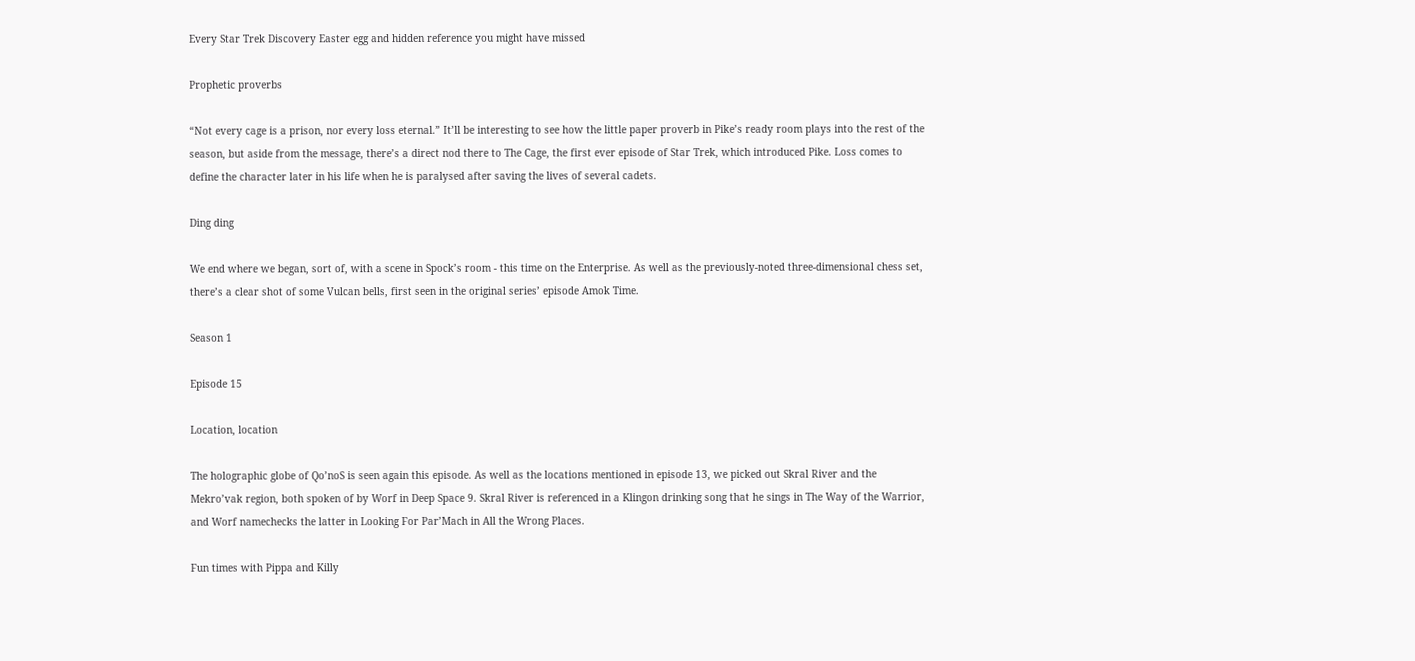Every Star Trek Discovery Easter egg and hidden reference you might have missed

Prophetic proverbs

“Not every cage is a prison, nor every loss eternal.” It’ll be interesting to see how the little paper proverb in Pike’s ready room plays into the rest of the season, but aside from the message, there’s a direct nod there to The Cage, the first ever episode of Star Trek, which introduced Pike. Loss comes to define the character later in his life when he is paralysed after saving the lives of several cadets.

Ding ding

We end where we began, sort of, with a scene in Spock’s room - this time on the Enterprise. As well as the previously-noted three-dimensional chess set, there’s a clear shot of some Vulcan bells, first seen in the original series’ episode Amok Time.

Season 1

Episode 15

Location, location

The holographic globe of Qo’noS is seen again this episode. As well as the locations mentioned in episode 13, we picked out Skral River and the Mekro’vak region, both spoken of by Worf in Deep Space 9. Skral River is referenced in a Klingon drinking song that he sings in The Way of the Warrior, and Worf namechecks the latter in Looking For Par’Mach in All the Wrong Places.

Fun times with Pippa and Killy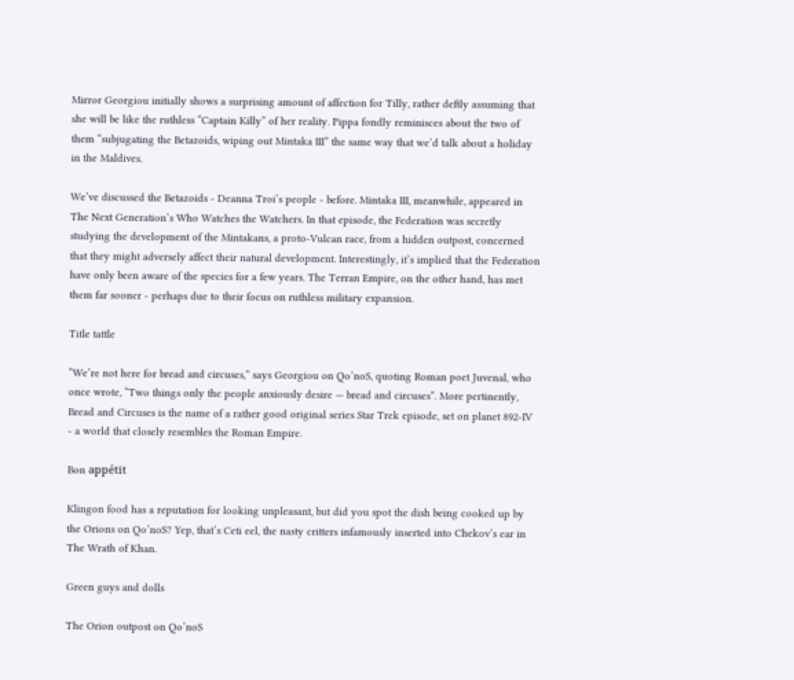Mirror Georgiou initially shows a surprising amount of affection for Tilly, rather deftly assuming that she will be like the ruthless “Captain Killy” of her reality. Pippa fondly reminisces about the two of them “subjugating the Betazoids, wiping out Mintaka III” the same way that we’d talk about a holiday in the Maldives.

We’ve discussed the Betazoids - Deanna Troi’s people - before. Mintaka III, meanwhile, appeared in The Next Generation’s Who Watches the Watchers. In that episode, the Federation was secretly studying the development of the Mintakans, a proto-Vulcan race, from a hidden outpost, concerned that they might adversely affect their natural development. Interestingly, it’s implied that the Federation have only been aware of the species for a few years. The Terran Empire, on the other hand, has met them far sooner - perhaps due to their focus on ruthless military expansion.

Title tattle

“We’re not here for bread and circuses,” says Georgiou on Qo’noS, quoting Roman poet Juvenal, who once wrote, “Two things only the people anxiously desire — bread and circuses”. More pertinently, Bread and Circuses is the name of a rather good original series Star Trek episode, set on planet 892-IV - a world that closely resembles the Roman Empire.

Bon appétit

Klingon food has a reputation for looking unpleasant, but did you spot the dish being cooked up by the Orions on Qo’noS? Yep, that’s Ceti eel, the nasty critters infamously inserted into Chekov’s ear in The Wrath of Khan.

Green guys and dolls

The Orion outpost on Qo’noS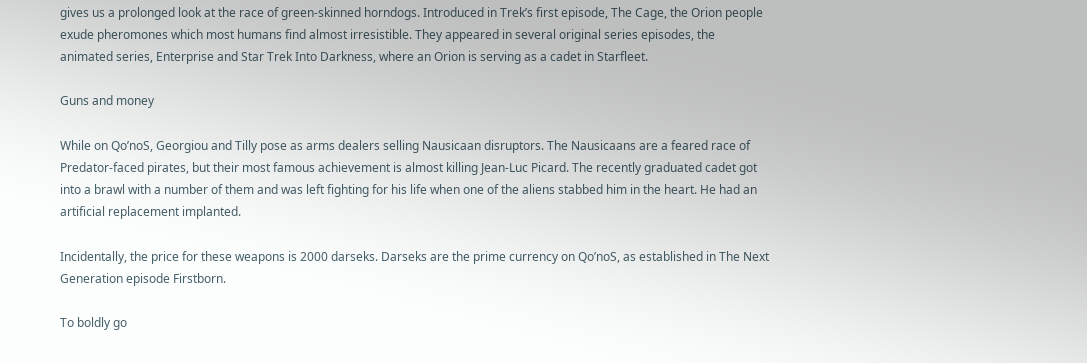gives us a prolonged look at the race of green-skinned horndogs. Introduced in Trek’s first episode, The Cage, the Orion people exude pheromones which most humans find almost irresistible. They appeared in several original series episodes, the animated series, Enterprise and Star Trek Into Darkness, where an Orion is serving as a cadet in Starfleet.

Guns and money

While on Qo’noS, Georgiou and Tilly pose as arms dealers selling Nausicaan disruptors. The Nausicaans are a feared race of Predator-faced pirates, but their most famous achievement is almost killing Jean-Luc Picard. The recently graduated cadet got into a brawl with a number of them and was left fighting for his life when one of the aliens stabbed him in the heart. He had an artificial replacement implanted.

Incidentally, the price for these weapons is 2000 darseks. Darseks are the prime currency on Qo’noS, as established in The Next Generation episode Firstborn.

To boldly go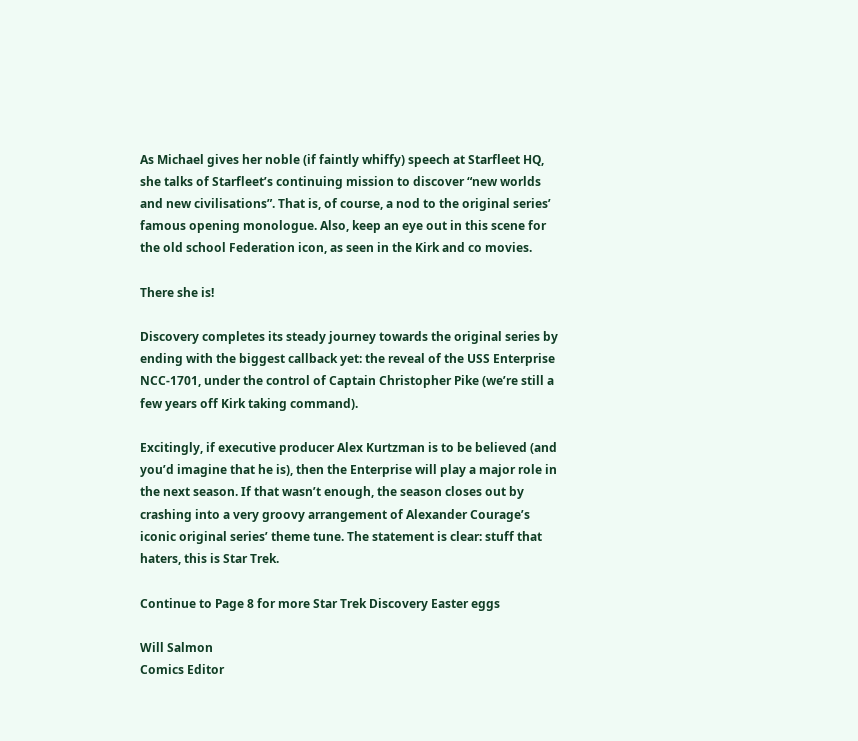As Michael gives her noble (if faintly whiffy) speech at Starfleet HQ, she talks of Starfleet’s continuing mission to discover “new worlds and new civilisations”. That is, of course, a nod to the original series’ famous opening monologue. Also, keep an eye out in this scene for the old school Federation icon, as seen in the Kirk and co movies.

There she is!

Discovery completes its steady journey towards the original series by ending with the biggest callback yet: the reveal of the USS Enterprise NCC-1701, under the control of Captain Christopher Pike (we’re still a few years off Kirk taking command).

Excitingly, if executive producer Alex Kurtzman is to be believed (and you’d imagine that he is), then the Enterprise will play a major role in the next season. If that wasn’t enough, the season closes out by crashing into a very groovy arrangement of Alexander Courage’s iconic original series’ theme tune. The statement is clear: stuff that haters, this is Star Trek.

Continue to Page 8 for more Star Trek Discovery Easter eggs

Will Salmon
Comics Editor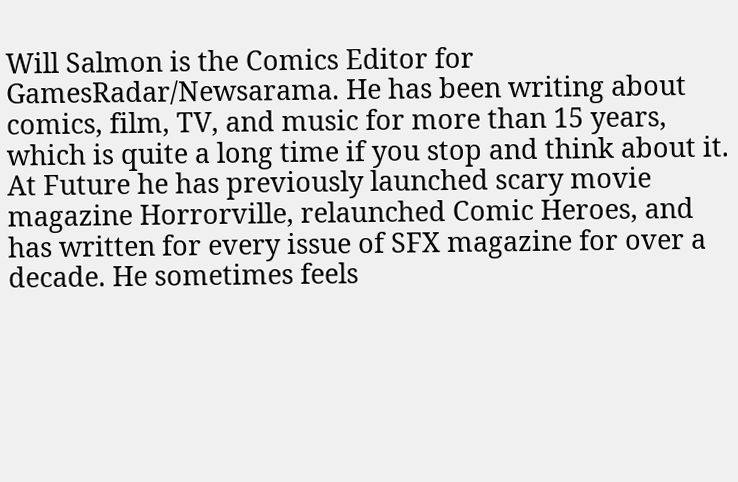Will Salmon is the Comics Editor for GamesRadar/Newsarama. He has been writing about comics, film, TV, and music for more than 15 years, which is quite a long time if you stop and think about it. At Future he has previously launched scary movie magazine Horrorville, relaunched Comic Heroes, and has written for every issue of SFX magazine for over a decade. He sometimes feels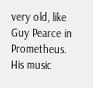very old, like Guy Pearce in Prometheus. His music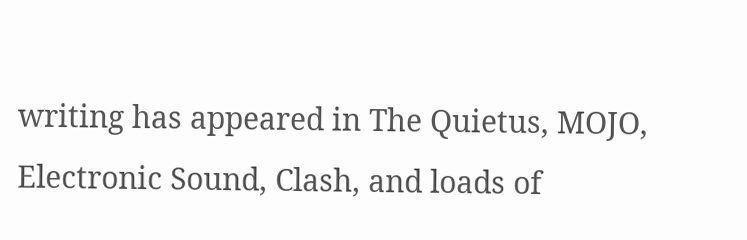writing has appeared in The Quietus, MOJO, Electronic Sound, Clash, and loads of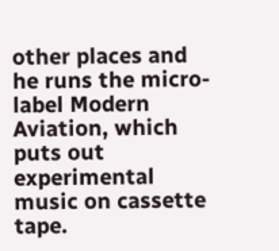other places and he runs the micro-label Modern Aviation, which puts out experimental music on cassette tape.